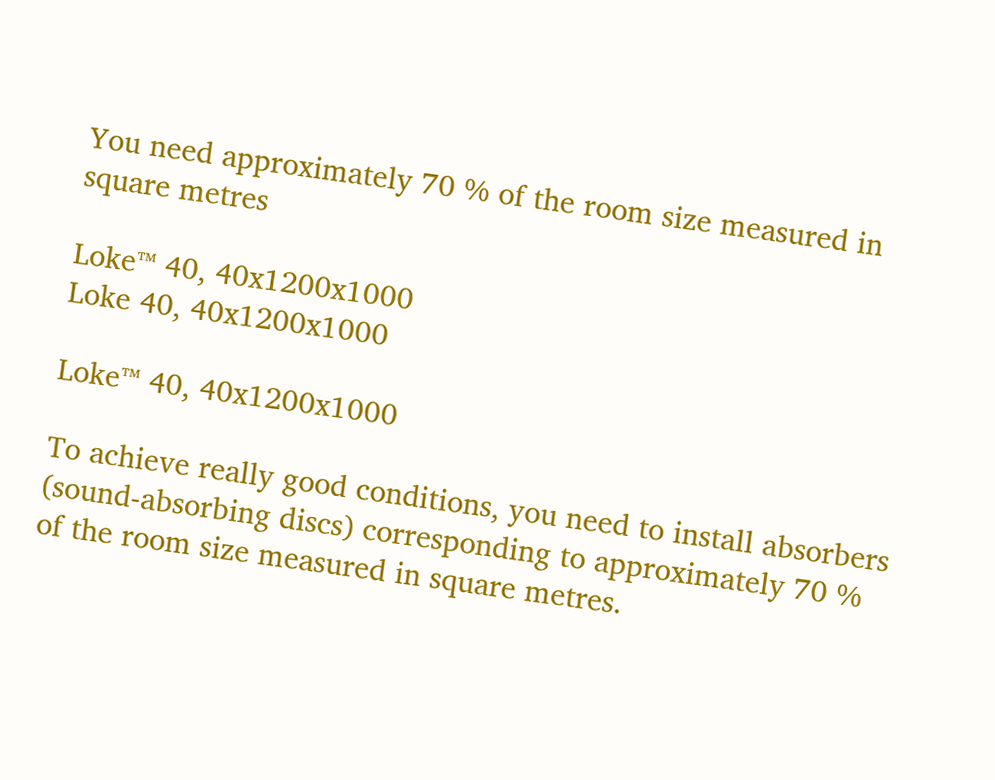You need approximately 70 % of the room size measured in square metres

Loke™ 40, 40x1200x1000
Loke 40, 40x1200x1000

Loke™ 40, 40x1200x1000

To achieve really good conditions, you need to install absorbers (sound-absorbing discs) corresponding to approximately 70 % of the room size measured in square metres.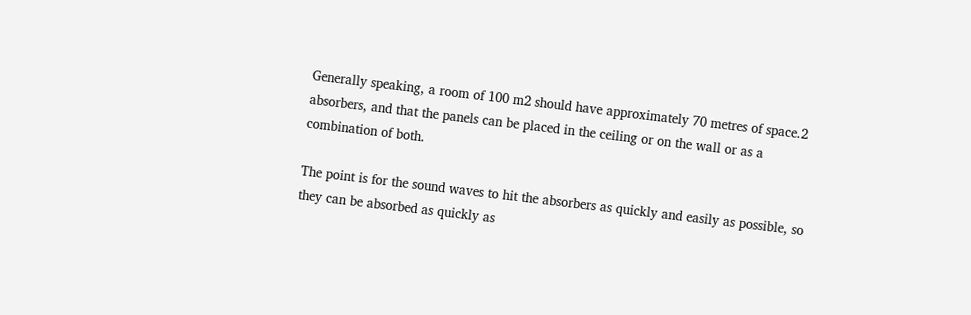Generally speaking, a room of 100 m2 should have approximately 70 metres of space.2 absorbers, and that the panels can be placed in the ceiling or on the wall or as a combination of both.

The point is for the sound waves to hit the absorbers as quickly and easily as possible, so they can be absorbed as quickly as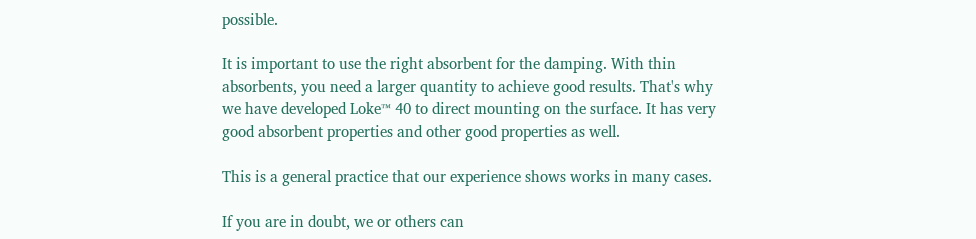possible.

It is important to use the right absorbent for the damping. With thin absorbents, you need a larger quantity to achieve good results. That's why we have developed Loke™ 40 to direct mounting on the surface. It has very good absorbent properties and other good properties as well.

This is a general practice that our experience shows works in many cases.

If you are in doubt, we or others can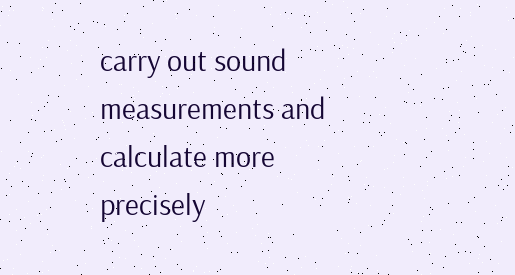carry out sound measurements and calculate more precisely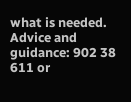what is needed. Advice and guidance: 902 38 611 or